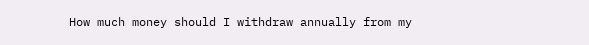How much money should I withdraw annually from my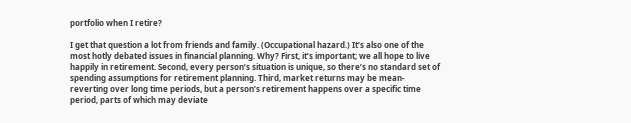portfolio when I retire?

I get that question a lot from friends and family. (Occupational hazard.) It’s also one of the most hotly debated issues in financial planning. Why? First, it’s important; we all hope to live happily in retirement. Second, every person’s situation is unique, so there’s no standard set of spending assumptions for retirement planning. Third, market returns may be mean-reverting over long time periods, but a person’s retirement happens over a specific time period, parts of which may deviate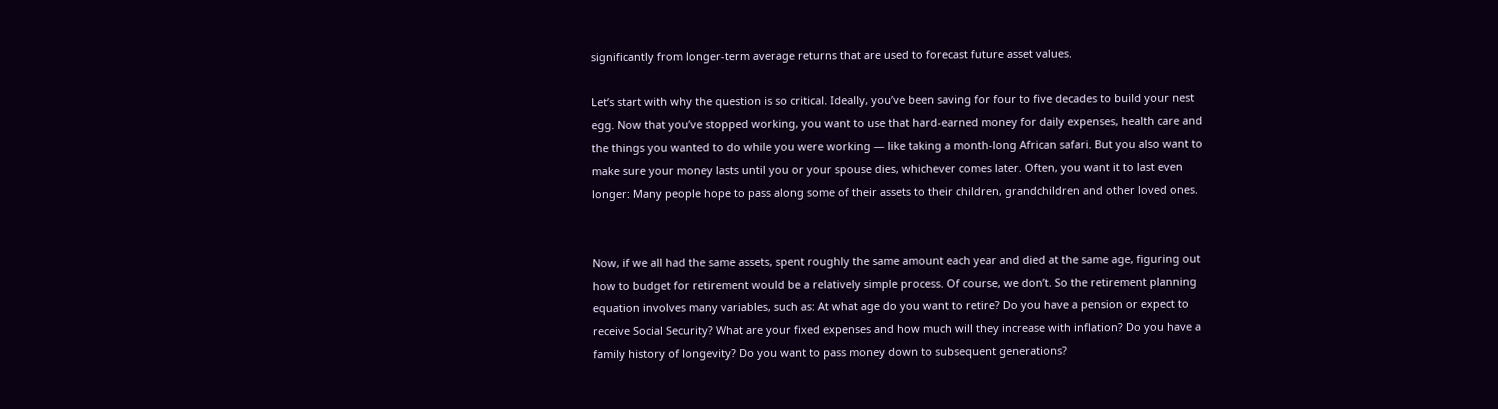significantly from longer-term average returns that are used to forecast future asset values.

Let’s start with why the question is so critical. Ideally, you’ve been saving for four to five decades to build your nest egg. Now that you’ve stopped working, you want to use that hard-earned money for daily expenses, health care and the things you wanted to do while you were working — like taking a month-long African safari. But you also want to make sure your money lasts until you or your spouse dies, whichever comes later. Often, you want it to last even longer: Many people hope to pass along some of their assets to their children, grandchildren and other loved ones.


Now, if we all had the same assets, spent roughly the same amount each year and died at the same age, figuring out how to budget for retirement would be a relatively simple process. Of course, we don’t. So the retirement planning equation involves many variables, such as: At what age do you want to retire? Do you have a pension or expect to receive Social Security? What are your fixed expenses and how much will they increase with inflation? Do you have a family history of longevity? Do you want to pass money down to subsequent generations?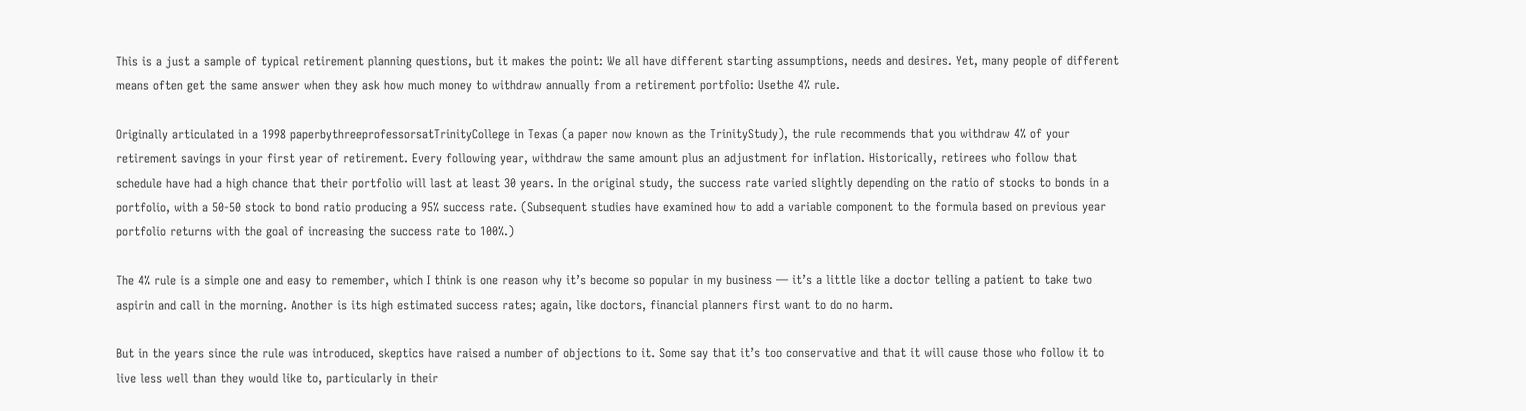This is a just a sample of typical retirement planning questions, but it makes the point: We all have different starting assumptions, needs and desires. Yet, many people of different means often get the same answer when they ask how much money to withdraw annually from a retirement portfolio: Usethe 4% rule.

Originally articulated in a 1998 paperbythreeprofessorsatTrinityCollege in Texas (a paper now known as the TrinityStudy), the rule recommends that you withdraw 4% of your retirement savings in your first year of retirement. Every following year, withdraw the same amount plus an adjustment for inflation. Historically, retirees who follow that schedule have had a high chance that their portfolio will last at least 30 years. In the original study, the success rate varied slightly depending on the ratio of stocks to bonds in a portfolio, with a 50-50 stock to bond ratio producing a 95% success rate. (Subsequent studies have examined how to add a variable component to the formula based on previous year portfolio returns with the goal of increasing the success rate to 100%.)

The 4% rule is a simple one and easy to remember, which I think is one reason why it’s become so popular in my business — it’s a little like a doctor telling a patient to take two aspirin and call in the morning. Another is its high estimated success rates; again, like doctors, financial planners first want to do no harm.

But in the years since the rule was introduced, skeptics have raised a number of objections to it. Some say that it’s too conservative and that it will cause those who follow it to live less well than they would like to, particularly in their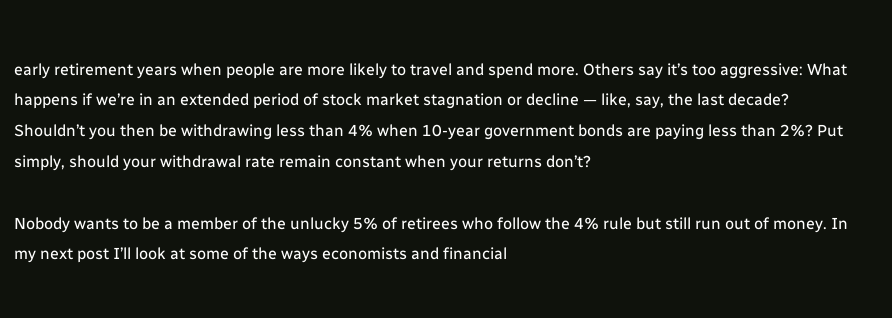early retirement years when people are more likely to travel and spend more. Others say it’s too aggressive: What happens if we’re in an extended period of stock market stagnation or decline — like, say, the last decade? Shouldn’t you then be withdrawing less than 4% when 10-year government bonds are paying less than 2%? Put simply, should your withdrawal rate remain constant when your returns don’t?

Nobody wants to be a member of the unlucky 5% of retirees who follow the 4% rule but still run out of money. In my next post I’ll look at some of the ways economists and financial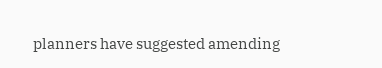planners have suggested amending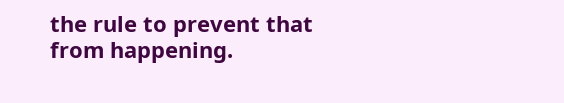the rule to prevent that from happening.